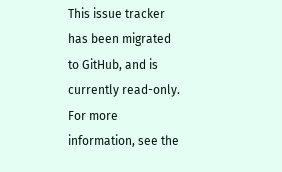This issue tracker has been migrated to GitHub, and is currently read-only.
For more information, see the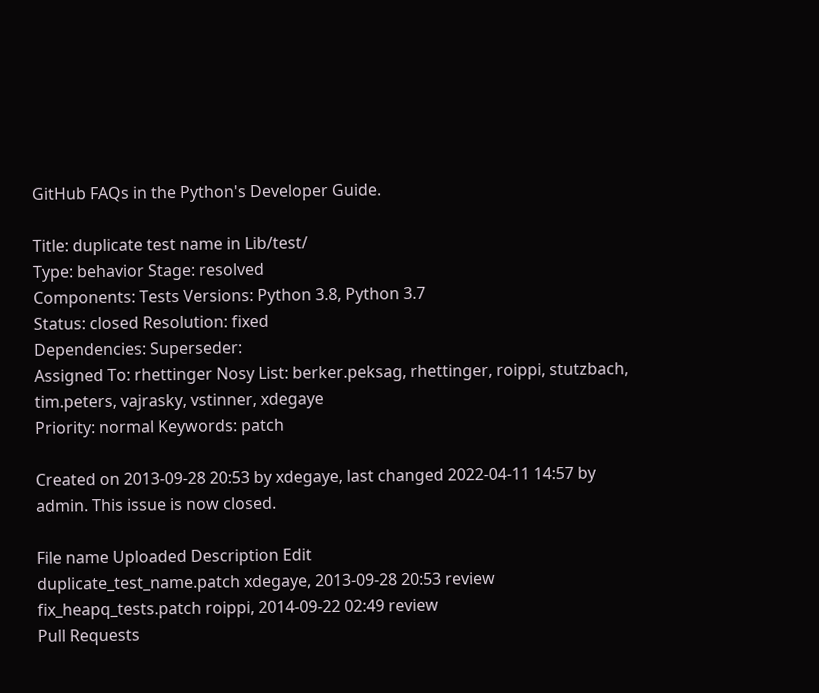GitHub FAQs in the Python's Developer Guide.

Title: duplicate test name in Lib/test/
Type: behavior Stage: resolved
Components: Tests Versions: Python 3.8, Python 3.7
Status: closed Resolution: fixed
Dependencies: Superseder:
Assigned To: rhettinger Nosy List: berker.peksag, rhettinger, roippi, stutzbach, tim.peters, vajrasky, vstinner, xdegaye
Priority: normal Keywords: patch

Created on 2013-09-28 20:53 by xdegaye, last changed 2022-04-11 14:57 by admin. This issue is now closed.

File name Uploaded Description Edit
duplicate_test_name.patch xdegaye, 2013-09-28 20:53 review
fix_heapq_tests.patch roippi, 2014-09-22 02:49 review
Pull Requests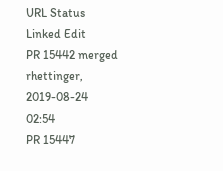URL Status Linked Edit
PR 15442 merged rhettinger, 2019-08-24 02:54
PR 15447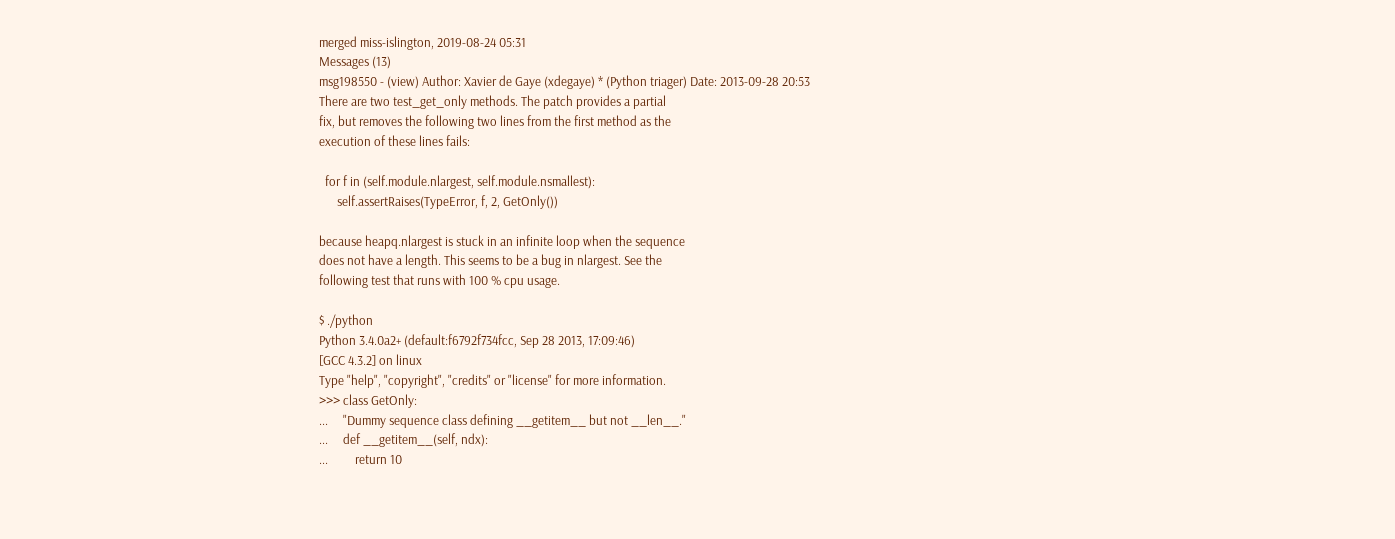merged miss-islington, 2019-08-24 05:31
Messages (13)
msg198550 - (view) Author: Xavier de Gaye (xdegaye) * (Python triager) Date: 2013-09-28 20:53
There are two test_get_only methods. The patch provides a partial
fix, but removes the following two lines from the first method as the
execution of these lines fails:

  for f in (self.module.nlargest, self.module.nsmallest):
      self.assertRaises(TypeError, f, 2, GetOnly())

because heapq.nlargest is stuck in an infinite loop when the sequence
does not have a length. This seems to be a bug in nlargest. See the
following test that runs with 100 % cpu usage.

$ ./python
Python 3.4.0a2+ (default:f6792f734fcc, Sep 28 2013, 17:09:46)
[GCC 4.3.2] on linux
Type "help", "copyright", "credits" or "license" for more information.
>>> class GetOnly:
...     "Dummy sequence class defining __getitem__ but not __len__."
...     def __getitem__(self, ndx):
...         return 10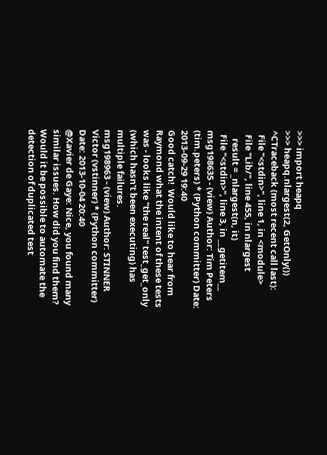>>> import heapq
>>> heapq.nlargest(2, GetOnly())
^CTraceback (most recent call last):
  File "<stdin>", line 1, in <module>
  File "Lib/", line 455, in nlargest
    result = _nlargest(n, it)
  File "<stdin>", line 3, in __getitem__
msg198635 - (view) Author: Tim Peters (tim.peters) * (Python committer) Date: 2013-09-29 19:40
Good catch!  Would like to hear from Raymond what the intent of these tests was - looks like "the real" test_get_only (which hasn't been executing) has multiple failures.
msg198963 - (view) Author: STINNER Victor (vstinner) * (Python committer) Date: 2013-10-04 20:40
@Xavier de Gaye: Nice, you found many similar issues. How did you find them? Would it be possible to automate the detection of duplicated test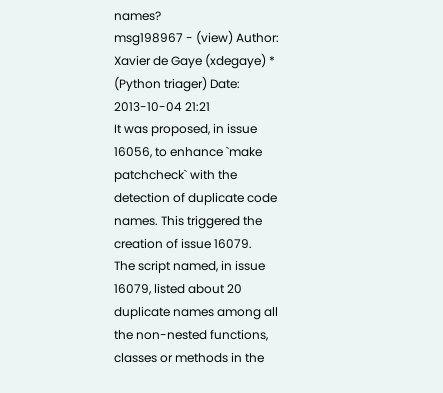names?
msg198967 - (view) Author: Xavier de Gaye (xdegaye) * (Python triager) Date: 2013-10-04 21:21
It was proposed, in issue 16056, to enhance `make patchcheck` with the
detection of duplicate code names. This triggered the creation of issue 16079.
The script named, in issue 16079, listed about 20
duplicate names among all the non-nested functions, classes or methods in the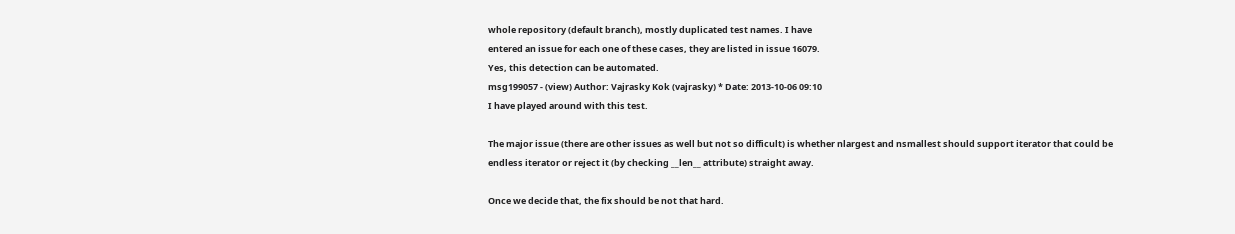whole repository (default branch), mostly duplicated test names. I have
entered an issue for each one of these cases, they are listed in issue 16079.
Yes, this detection can be automated.
msg199057 - (view) Author: Vajrasky Kok (vajrasky) * Date: 2013-10-06 09:10
I have played around with this test.

The major issue (there are other issues as well but not so difficult) is whether nlargest and nsmallest should support iterator that could be endless iterator or reject it (by checking __len__ attribute) straight away.

Once we decide that, the fix should be not that hard.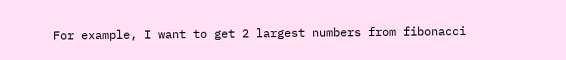For example, I want to get 2 largest numbers from fibonacci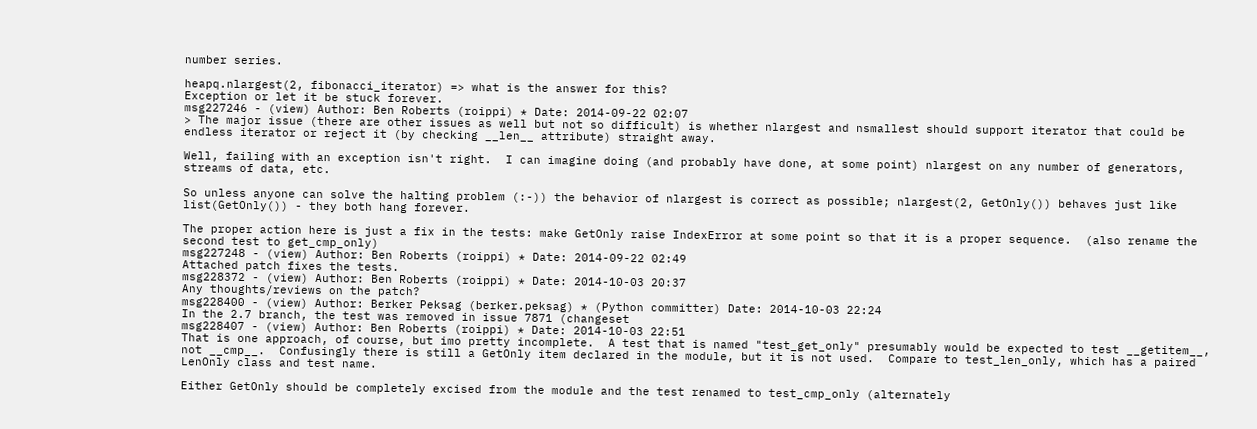number series.

heapq.nlargest(2, fibonacci_iterator) => what is the answer for this?
Exception or let it be stuck forever.
msg227246 - (view) Author: Ben Roberts (roippi) * Date: 2014-09-22 02:07
> The major issue (there are other issues as well but not so difficult) is whether nlargest and nsmallest should support iterator that could be endless iterator or reject it (by checking __len__ attribute) straight away.

Well, failing with an exception isn't right.  I can imagine doing (and probably have done, at some point) nlargest on any number of generators, streams of data, etc.

So unless anyone can solve the halting problem (:-)) the behavior of nlargest is correct as possible; nlargest(2, GetOnly()) behaves just like list(GetOnly()) - they both hang forever.

The proper action here is just a fix in the tests: make GetOnly raise IndexError at some point so that it is a proper sequence.  (also rename the second test to get_cmp_only)
msg227248 - (view) Author: Ben Roberts (roippi) * Date: 2014-09-22 02:49
Attached patch fixes the tests.
msg228372 - (view) Author: Ben Roberts (roippi) * Date: 2014-10-03 20:37
Any thoughts/reviews on the patch?
msg228400 - (view) Author: Berker Peksag (berker.peksag) * (Python committer) Date: 2014-10-03 22:24
In the 2.7 branch, the test was removed in issue 7871 (changeset
msg228407 - (view) Author: Ben Roberts (roippi) * Date: 2014-10-03 22:51
That is one approach, of course, but imo pretty incomplete.  A test that is named "test_get_only" presumably would be expected to test __getitem__, not __cmp__.  Confusingly there is still a GetOnly item declared in the module, but it is not used.  Compare to test_len_only, which has a paired LenOnly class and test name.

Either GetOnly should be completely excised from the module and the test renamed to test_cmp_only (alternately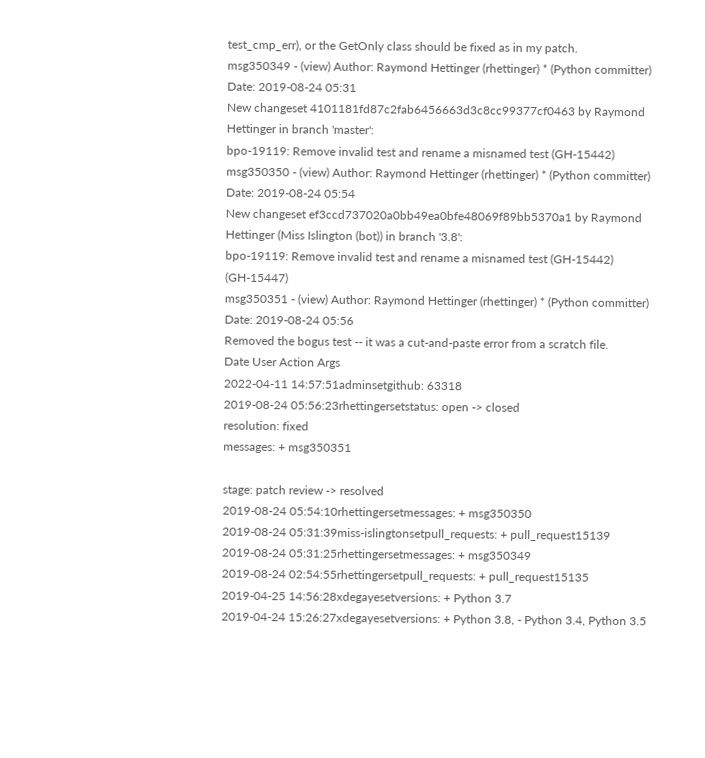test_cmp_err), or the GetOnly class should be fixed as in my patch.
msg350349 - (view) Author: Raymond Hettinger (rhettinger) * (Python committer) Date: 2019-08-24 05:31
New changeset 4101181fd87c2fab6456663d3c8cc99377cf0463 by Raymond Hettinger in branch 'master':
bpo-19119: Remove invalid test and rename a misnamed test (GH-15442)
msg350350 - (view) Author: Raymond Hettinger (rhettinger) * (Python committer) Date: 2019-08-24 05:54
New changeset ef3ccd737020a0bb49ea0bfe48069f89bb5370a1 by Raymond Hettinger (Miss Islington (bot)) in branch '3.8':
bpo-19119: Remove invalid test and rename a misnamed test (GH-15442) (GH-15447)
msg350351 - (view) Author: Raymond Hettinger (rhettinger) * (Python committer) Date: 2019-08-24 05:56
Removed the bogus test -- it was a cut-and-paste error from a scratch file.
Date User Action Args
2022-04-11 14:57:51adminsetgithub: 63318
2019-08-24 05:56:23rhettingersetstatus: open -> closed
resolution: fixed
messages: + msg350351

stage: patch review -> resolved
2019-08-24 05:54:10rhettingersetmessages: + msg350350
2019-08-24 05:31:39miss-islingtonsetpull_requests: + pull_request15139
2019-08-24 05:31:25rhettingersetmessages: + msg350349
2019-08-24 02:54:55rhettingersetpull_requests: + pull_request15135
2019-04-25 14:56:28xdegayesetversions: + Python 3.7
2019-04-24 15:26:27xdegayesetversions: + Python 3.8, - Python 3.4, Python 3.5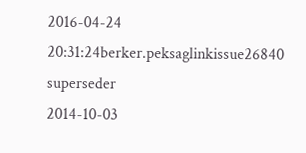2016-04-24 20:31:24berker.peksaglinkissue26840 superseder
2014-10-03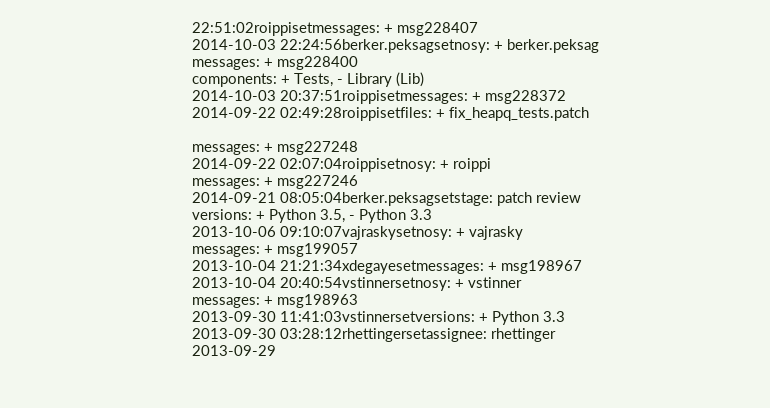22:51:02roippisetmessages: + msg228407
2014-10-03 22:24:56berker.peksagsetnosy: + berker.peksag
messages: + msg228400
components: + Tests, - Library (Lib)
2014-10-03 20:37:51roippisetmessages: + msg228372
2014-09-22 02:49:28roippisetfiles: + fix_heapq_tests.patch

messages: + msg227248
2014-09-22 02:07:04roippisetnosy: + roippi
messages: + msg227246
2014-09-21 08:05:04berker.peksagsetstage: patch review
versions: + Python 3.5, - Python 3.3
2013-10-06 09:10:07vajraskysetnosy: + vajrasky
messages: + msg199057
2013-10-04 21:21:34xdegayesetmessages: + msg198967
2013-10-04 20:40:54vstinnersetnosy: + vstinner
messages: + msg198963
2013-09-30 11:41:03vstinnersetversions: + Python 3.3
2013-09-30 03:28:12rhettingersetassignee: rhettinger
2013-09-29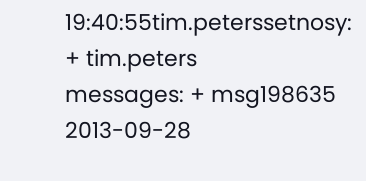19:40:55tim.peterssetnosy: + tim.peters
messages: + msg198635
2013-09-28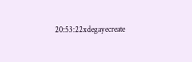20:53:22xdegayecreate